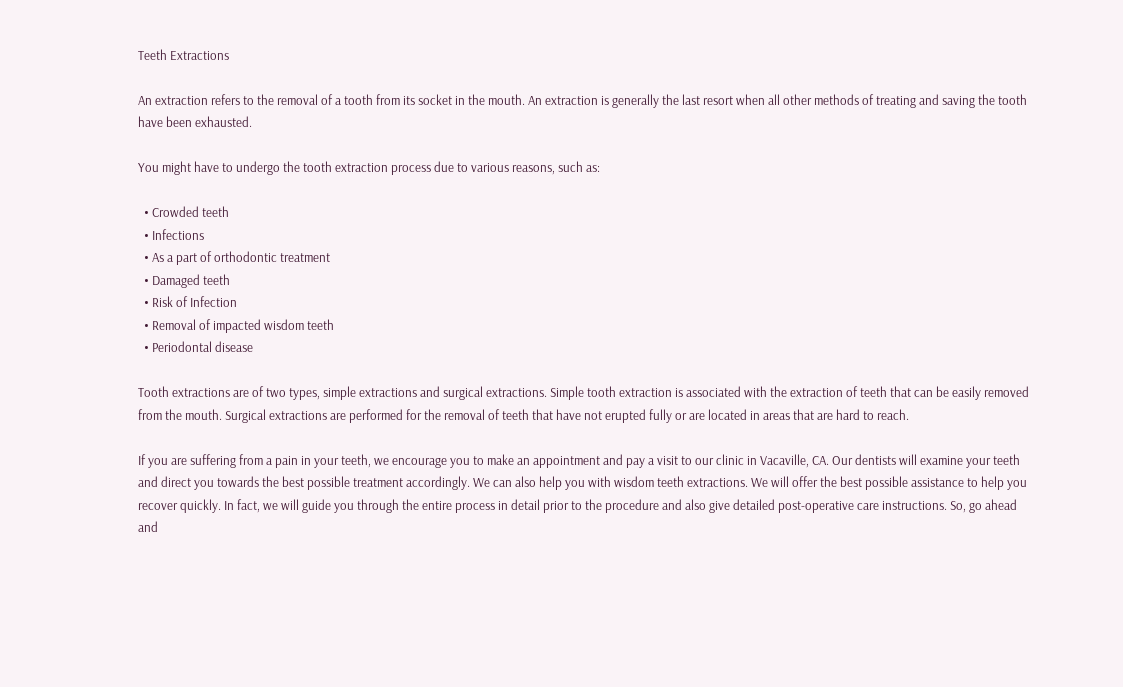Teeth Extractions

An extraction refers to the removal of a tooth from its socket in the mouth. An extraction is generally the last resort when all other methods of treating and saving the tooth have been exhausted.

You might have to undergo the tooth extraction process due to various reasons, such as:

  • Crowded teeth
  • Infections
  • As a part of orthodontic treatment
  • Damaged teeth
  • Risk of Infection
  • Removal of impacted wisdom teeth
  • Periodontal disease

Tooth extractions are of two types, simple extractions and surgical extractions. Simple tooth extraction is associated with the extraction of teeth that can be easily removed from the mouth. Surgical extractions are performed for the removal of teeth that have not erupted fully or are located in areas that are hard to reach.

If you are suffering from a pain in your teeth, we encourage you to make an appointment and pay a visit to our clinic in Vacaville, CA. Our dentists will examine your teeth and direct you towards the best possible treatment accordingly. We can also help you with wisdom teeth extractions. We will offer the best possible assistance to help you recover quickly. In fact, we will guide you through the entire process in detail prior to the procedure and also give detailed post-operative care instructions. So, go ahead and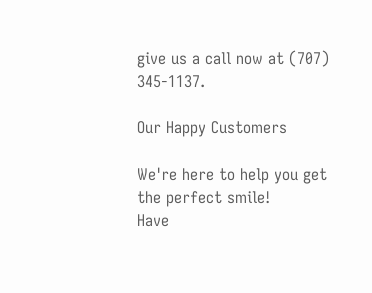give us a call now at (707) 345-1137.

Our Happy Customers

We're here to help you get the perfect smile!
Have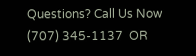Questions? Call Us Now (707) 345-1137  OR